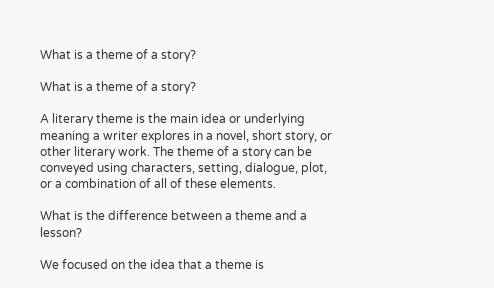What is a theme of a story?

What is a theme of a story?

A literary theme is the main idea or underlying meaning a writer explores in a novel, short story, or other literary work. The theme of a story can be conveyed using characters, setting, dialogue, plot, or a combination of all of these elements.

What is the difference between a theme and a lesson?

We focused on the idea that a theme is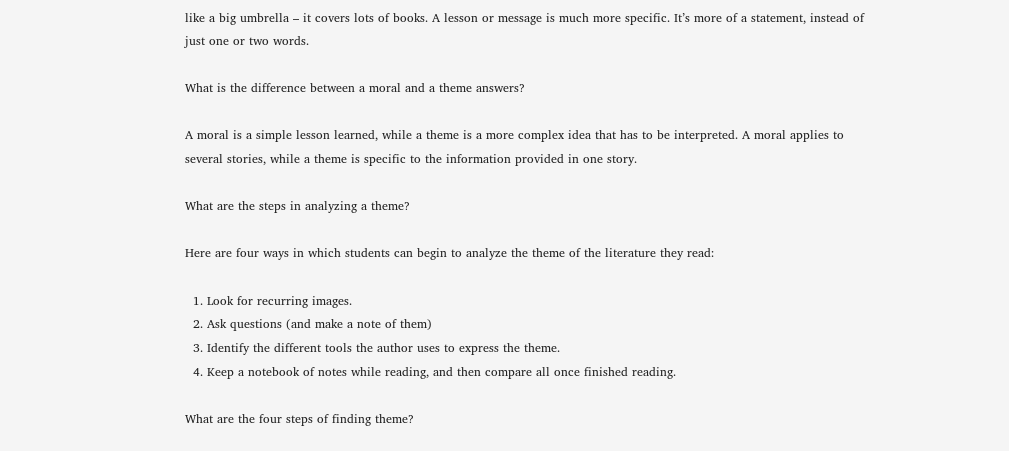like a big umbrella – it covers lots of books. A lesson or message is much more specific. It’s more of a statement, instead of just one or two words.

What is the difference between a moral and a theme answers?

A moral is a simple lesson learned, while a theme is a more complex idea that has to be interpreted. A moral applies to several stories, while a theme is specific to the information provided in one story.

What are the steps in analyzing a theme?

Here are four ways in which students can begin to analyze the theme of the literature they read:

  1. Look for recurring images.
  2. Ask questions (and make a note of them)
  3. Identify the different tools the author uses to express the theme.
  4. Keep a notebook of notes while reading, and then compare all once finished reading.

What are the four steps of finding theme?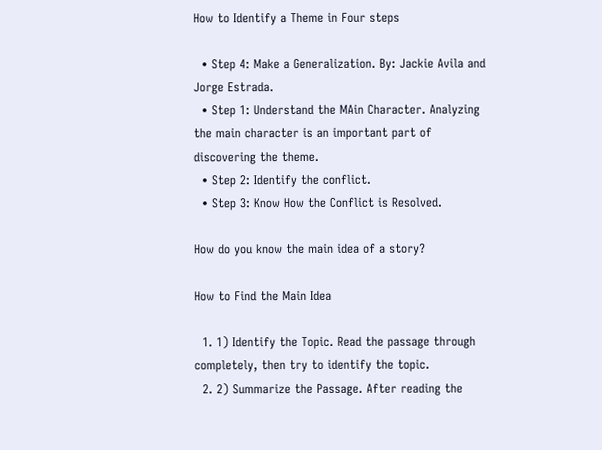How to Identify a Theme in Four steps

  • Step 4: Make a Generalization. By: Jackie Avila and Jorge Estrada.
  • Step 1: Understand the MAin Character. Analyzing the main character is an important part of discovering the theme.
  • Step 2: Identify the conflict.
  • Step 3: Know How the Conflict is Resolved.

How do you know the main idea of a story?

How to Find the Main Idea

  1. 1) Identify the Topic. Read the passage through completely, then try to identify the topic.
  2. 2) Summarize the Passage. After reading the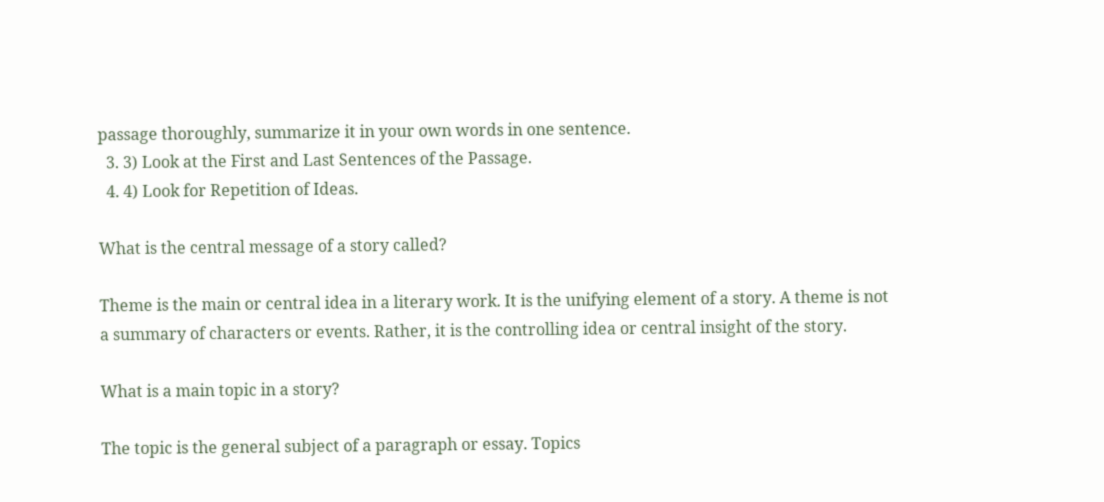passage thoroughly, summarize it in your own words in one sentence.
  3. 3) Look at the First and Last Sentences of the Passage.
  4. 4) Look for Repetition of Ideas.

What is the central message of a story called?

Theme is the main or central idea in a literary work. It is the unifying element of a story. A theme is not a summary of characters or events. Rather, it is the controlling idea or central insight of the story.

What is a main topic in a story?

The topic is the general subject of a paragraph or essay. Topics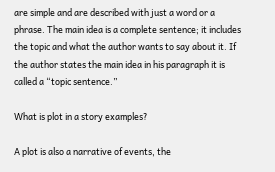are simple and are described with just a word or a phrase. The main idea is a complete sentence; it includes the topic and what the author wants to say about it. If the author states the main idea in his paragraph it is called a “topic sentence.”

What is plot in a story examples?

A plot is also a narrative of events, the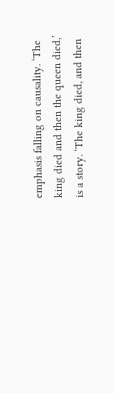emphasis falling on causality. ‘The king died and then the queen died,’ is a story. ‘The king died, and then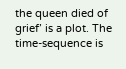the queen died of grief’ is a plot. The time-sequence is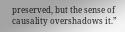preserved, but the sense of causality overshadows it.”